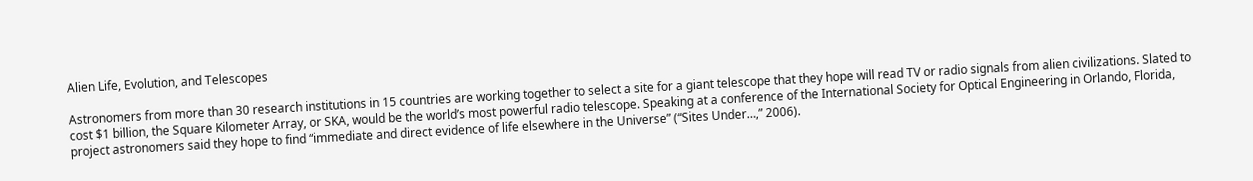Alien Life, Evolution, and Telescopes

Astronomers from more than 30 research institutions in 15 countries are working together to select a site for a giant telescope that they hope will read TV or radio signals from alien civilizations. Slated to cost $1 billion, the Square Kilometer Array, or SKA, would be the world’s most powerful radio telescope. Speaking at a conference of the International Society for Optical Engineering in Orlando, Florida, project astronomers said they hope to find “immediate and direct evidence of life elsewhere in the Universe” (“Sites Under…,” 2006).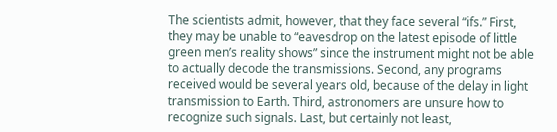The scientists admit, however, that they face several “ifs.” First, they may be unable to “eavesdrop on the latest episode of little green men’s reality shows” since the instrument might not be able to actually decode the transmissions. Second, any programs received would be several years old, because of the delay in light transmission to Earth. Third, astronomers are unsure how to recognize such signals. Last, but certainly not least,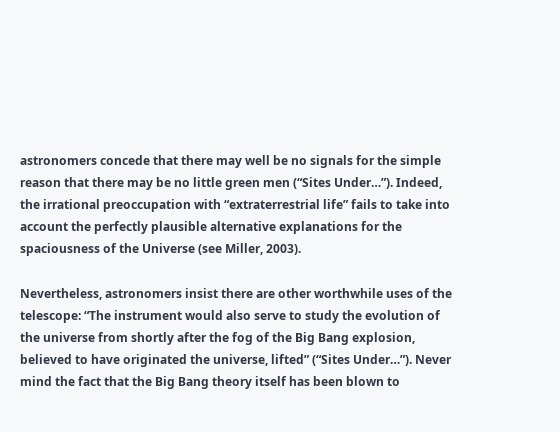astronomers concede that there may well be no signals for the simple reason that there may be no little green men (“Sites Under…”). Indeed, the irrational preoccupation with “extraterrestrial life” fails to take into account the perfectly plausible alternative explanations for the spaciousness of the Universe (see Miller, 2003).

Nevertheless, astronomers insist there are other worthwhile uses of the telescope: “The instrument would also serve to study the evolution of the universe from shortly after the fog of the Big Bang explosion, believed to have originated the universe, lifted” (“Sites Under…”). Never mind the fact that the Big Bang theory itself has been blown to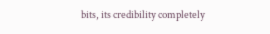bits, its credibility completely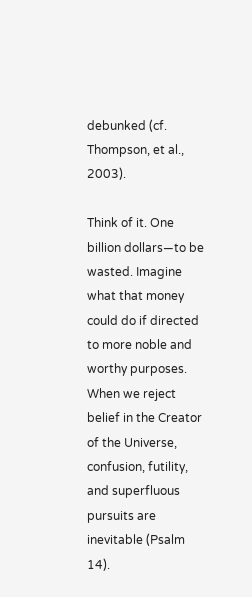debunked (cf. Thompson, et al., 2003).

Think of it. One billion dollars—to be wasted. Imagine what that money could do if directed to more noble and worthy purposes. When we reject belief in the Creator of the Universe, confusion, futility, and superfluous pursuits are inevitable (Psalm 14).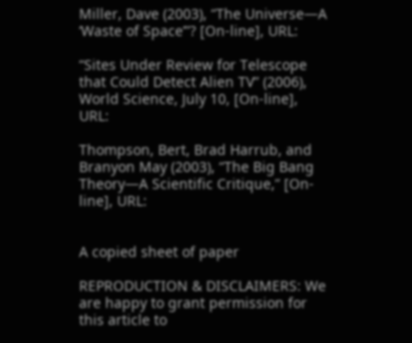Miller, Dave (2003), “The Universe—A ‘Waste of Space’”? [On-line], URL:

“Sites Under Review for Telescope that Could Detect Alien TV” (2006), World Science, July 10, [On-line], URL:

Thompson, Bert, Brad Harrub, and Branyon May (2003), “The Big Bang Theory—A Scientific Critique,” [On-line], URL:


A copied sheet of paper

REPRODUCTION & DISCLAIMERS: We are happy to grant permission for this article to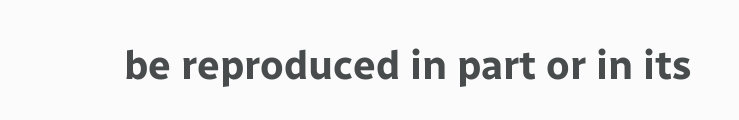be reproduced in part or in its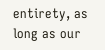entirety, as long as our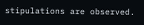stipulations are observed.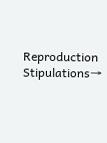Reproduction Stipulations→